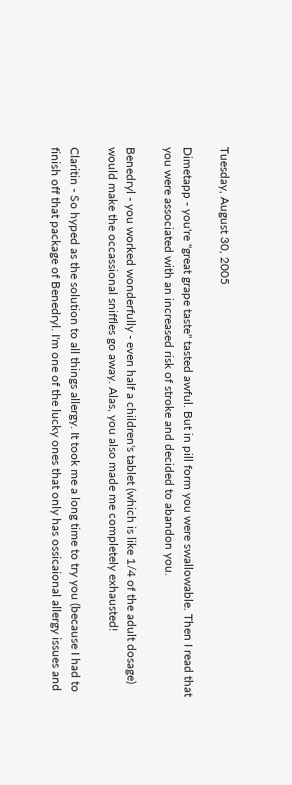Tuesday, August 30, 2005

Dimetapp - you're "great grape taste" tasted awful. But in pill form you were swallowable. Then I read that you were associated with an increased risk of stroke and decided to abandon you.

Benedryl - you worked wonderfully - even half a children's tablet (which is like 1/4 of the adult dosage) would make the occassional sniffles go away. Alas, you also made me completely exhausted!

Claritin - So hyped as the solution to all things allergy. It took me a long time to try you (because I had to finish off that package of Benedryl. I'm one of the lucky ones that only has ossicaional allergy issues and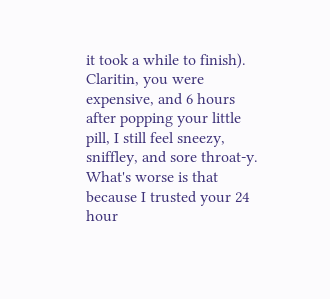it took a while to finish).
Claritin, you were expensive, and 6 hours after popping your little pill, I still feel sneezy, sniffley, and sore throat-y. What's worse is that because I trusted your 24 hour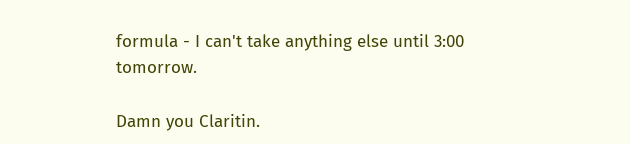formula - I can't take anything else until 3:00 tomorrow.

Damn you Claritin.